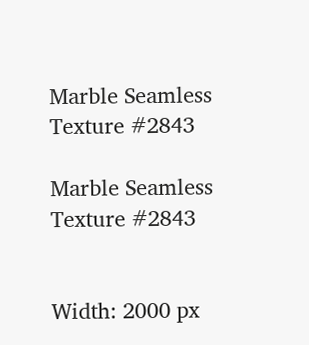Marble Seamless Texture #2843

Marble Seamless Texture #2843


Width: 2000 px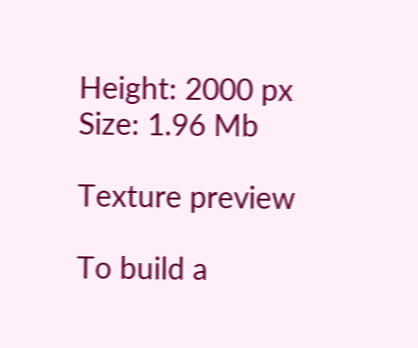Height: 2000 px
Size: 1.96 Mb

Texture preview

To build a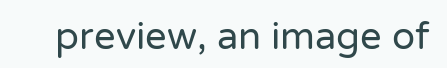preview, an image of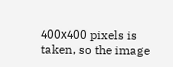400х400 pixels is taken, so the image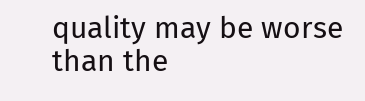quality may be worse than the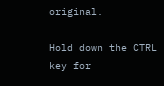original.

Hold down the CTRL key for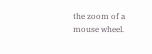the zoom of a mouse wheel.